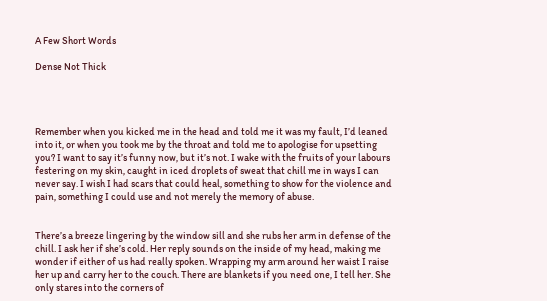A Few Short Words

Dense Not Thick




Remember when you kicked me in the head and told me it was my fault, I’d leaned into it, or when you took me by the throat and told me to apologise for upsetting you? I want to say it’s funny now, but it’s not. I wake with the fruits of your labours festering on my skin, caught in iced droplets of sweat that chill me in ways I can never say. I wish I had scars that could heal, something to show for the violence and pain, something I could use and not merely the memory of abuse.


There’s a breeze lingering by the window sill and she rubs her arm in defense of the chill. I ask her if she’s cold. Her reply sounds on the inside of my head, making me wonder if either of us had really spoken. Wrapping my arm around her waist I raise her up and carry her to the couch. There are blankets if you need one, I tell her. She only stares into the corners of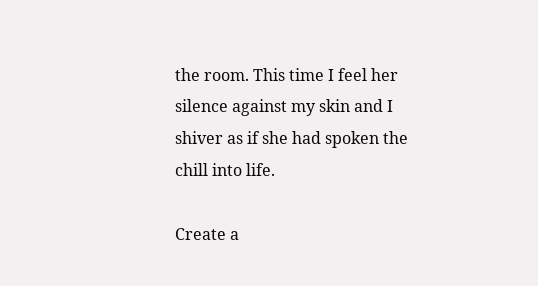the room. This time I feel her silence against my skin and I shiver as if she had spoken the chill into life.

Create a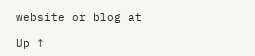website or blog at

Up ↑